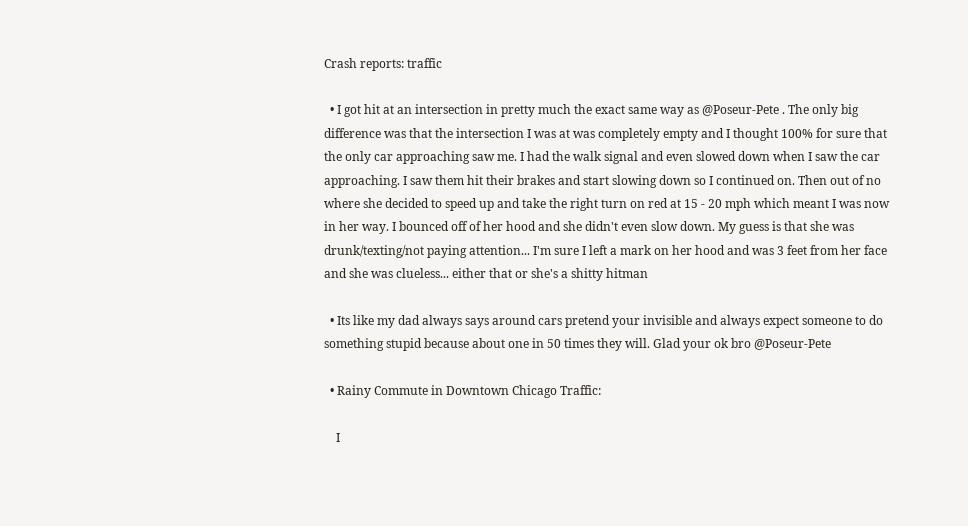Crash reports: traffic

  • I got hit at an intersection in pretty much the exact same way as @Poseur-Pete . The only big difference was that the intersection I was at was completely empty and I thought 100% for sure that the only car approaching saw me. I had the walk signal and even slowed down when I saw the car approaching. I saw them hit their brakes and start slowing down so I continued on. Then out of no where she decided to speed up and take the right turn on red at 15 - 20 mph which meant I was now in her way. I bounced off of her hood and she didn't even slow down. My guess is that she was drunk/texting/not paying attention... I'm sure I left a mark on her hood and was 3 feet from her face and she was clueless... either that or she's a shitty hitman

  • Its like my dad always says around cars pretend your invisible and always expect someone to do something stupid because about one in 50 times they will. Glad your ok bro @Poseur-Pete

  • Rainy Commute in Downtown Chicago Traffic:

    I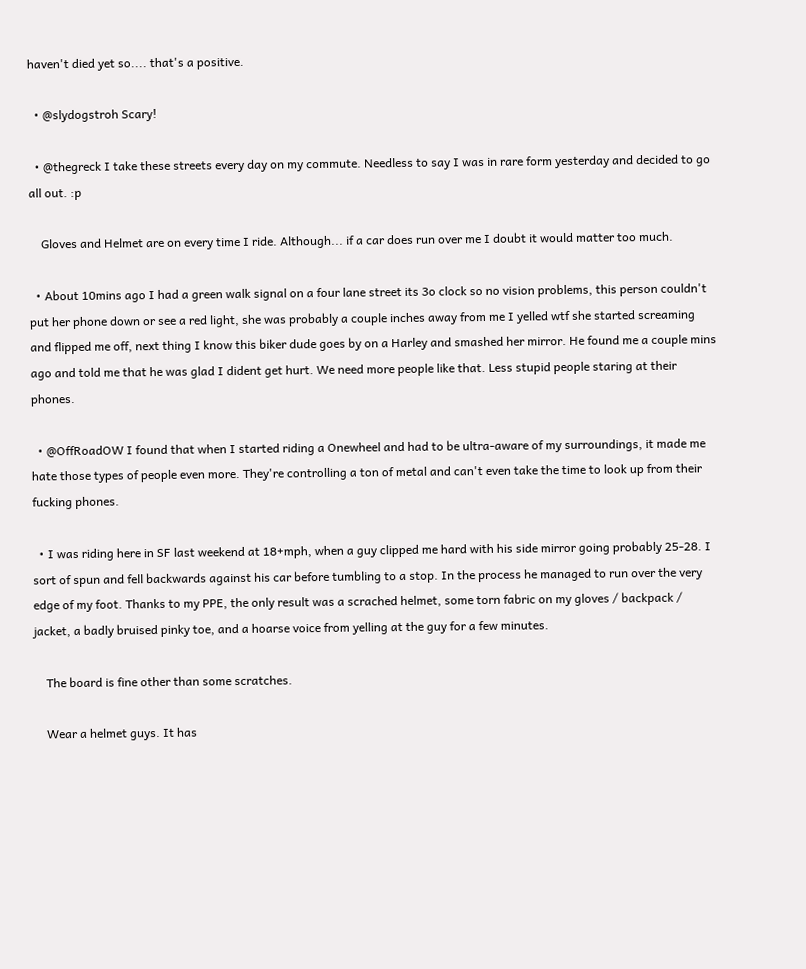haven't died yet so.... that's a positive.

  • @slydogstroh Scary!

  • @thegreck I take these streets every day on my commute. Needless to say I was in rare form yesterday and decided to go all out. :p

    Gloves and Helmet are on every time I ride. Although... if a car does run over me I doubt it would matter too much.

  • About 10mins ago I had a green walk signal on a four lane street its 3o clock so no vision problems, this person couldn't put her phone down or see a red light, she was probably a couple inches away from me I yelled wtf she started screaming and flipped me off, next thing I know this biker dude goes by on a Harley and smashed her mirror. He found me a couple mins ago and told me that he was glad I dident get hurt. We need more people like that. Less stupid people staring at their phones.

  • @OffRoadOW I found that when I started riding a Onewheel and had to be ultra-aware of my surroundings, it made me hate those types of people even more. They're controlling a ton of metal and can't even take the time to look up from their fucking phones.

  • I was riding here in SF last weekend at 18+mph, when a guy clipped me hard with his side mirror going probably 25-28. I sort of spun and fell backwards against his car before tumbling to a stop. In the process he managed to run over the very edge of my foot. Thanks to my PPE, the only result was a scrached helmet, some torn fabric on my gloves / backpack / jacket, a badly bruised pinky toe, and a hoarse voice from yelling at the guy for a few minutes.

    The board is fine other than some scratches.

    Wear a helmet guys. It has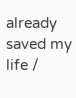already saved my life /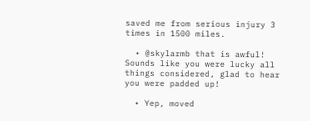saved me from serious injury 3 times in 1500 miles.

  • @skylarmb that is awful! Sounds like you were lucky all things considered, glad to hear you were padded up!

  • Yep, moved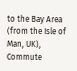to the Bay Area (from the Isle of Man, UK), Commute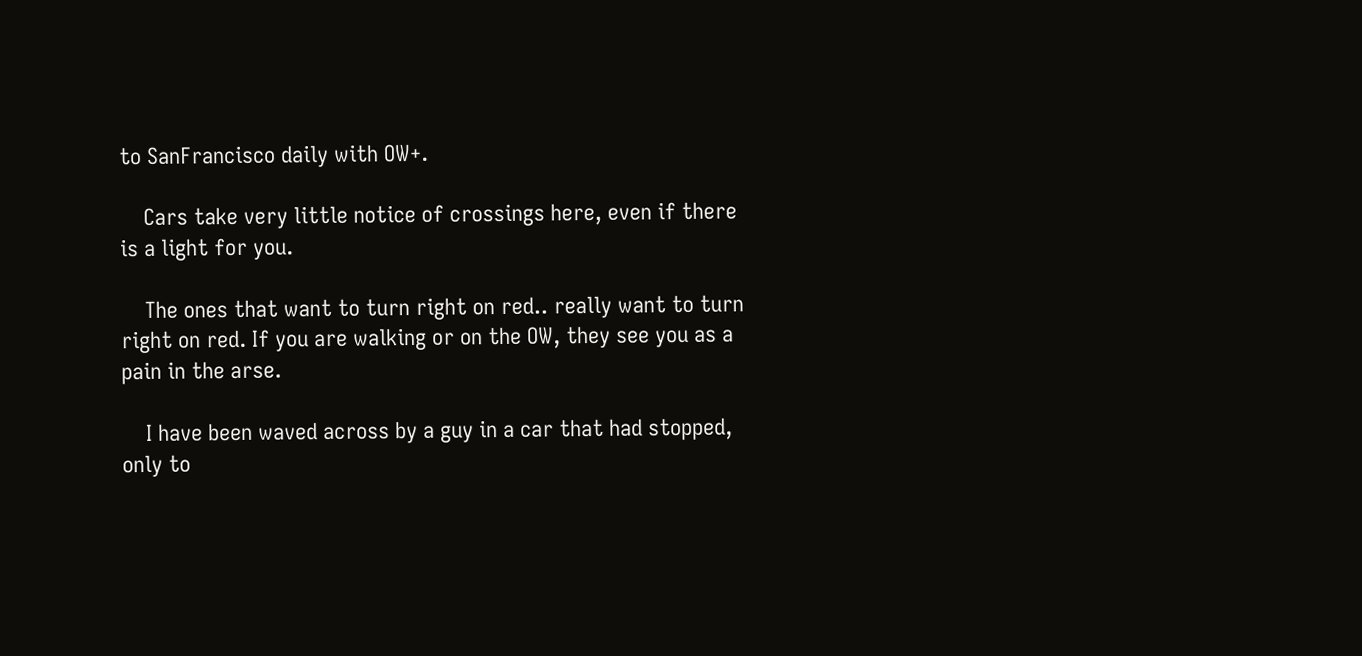to SanFrancisco daily with OW+.

    Cars take very little notice of crossings here, even if there is a light for you.

    The ones that want to turn right on red.. really want to turn right on red. If you are walking or on the OW, they see you as a pain in the arse.

    I have been waved across by a guy in a car that had stopped, only to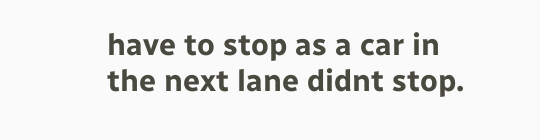have to stop as a car in the next lane didnt stop.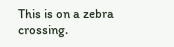This is on a zebra crossing.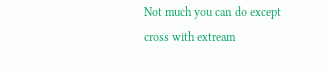Not much you can do except cross with extream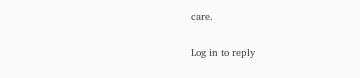care.

Log in to reply